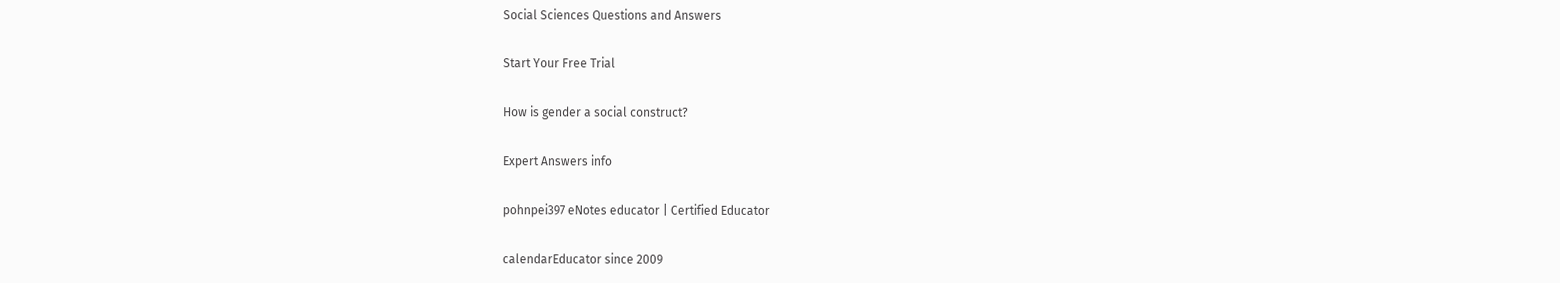Social Sciences Questions and Answers

Start Your Free Trial

How is gender a social construct?

Expert Answers info

pohnpei397 eNotes educator | Certified Educator

calendarEducator since 2009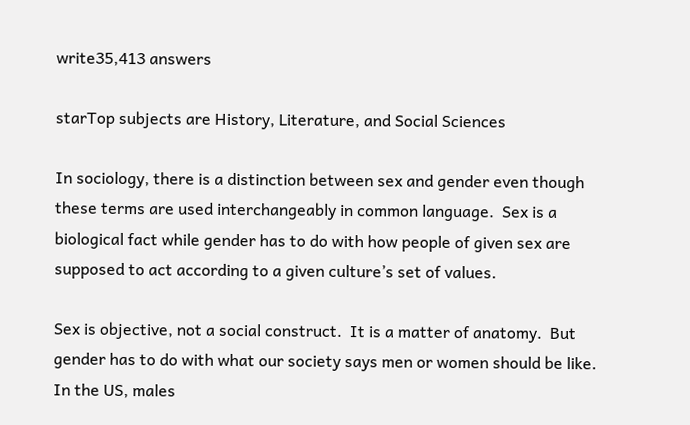write35,413 answers

starTop subjects are History, Literature, and Social Sciences

In sociology, there is a distinction between sex and gender even though these terms are used interchangeably in common language.  Sex is a biological fact while gender has to do with how people of given sex are supposed to act according to a given culture’s set of values.

Sex is objective, not a social construct.  It is a matter of anatomy.  But gender has to do with what our society says men or women should be like.  In the US, males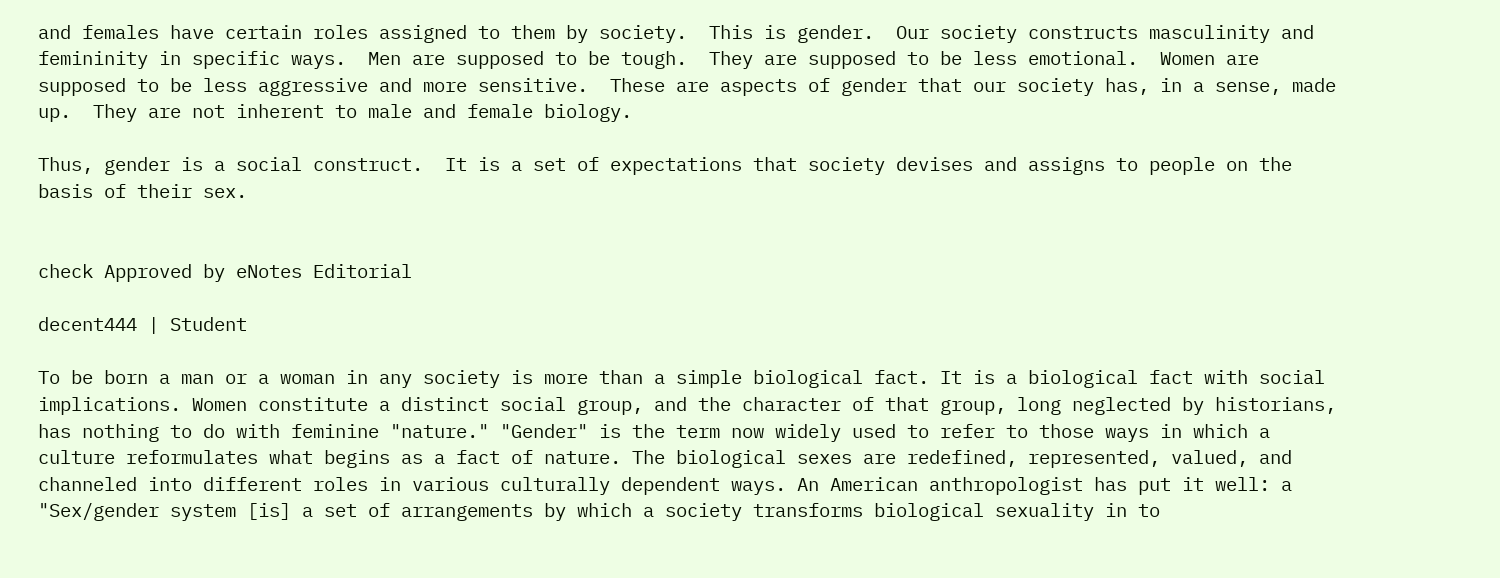and females have certain roles assigned to them by society.  This is gender.  Our society constructs masculinity and femininity in specific ways.  Men are supposed to be tough.  They are supposed to be less emotional.  Women are supposed to be less aggressive and more sensitive.  These are aspects of gender that our society has, in a sense, made up.  They are not inherent to male and female biology.

Thus, gender is a social construct.  It is a set of expectations that society devises and assigns to people on the basis of their sex.


check Approved by eNotes Editorial

decent444 | Student

To be born a man or a woman in any society is more than a simple biological fact. It is a biological fact with social implications. Women constitute a distinct social group, and the character of that group, long neglected by historians, has nothing to do with feminine "nature." "Gender" is the term now widely used to refer to those ways in which a culture reformulates what begins as a fact of nature. The biological sexes are redefined, represented, valued, and channeled into different roles in various culturally dependent ways. An American anthropologist has put it well: a "Sex/gender system [is] a set of arrangements by which a society transforms biological sexuality in to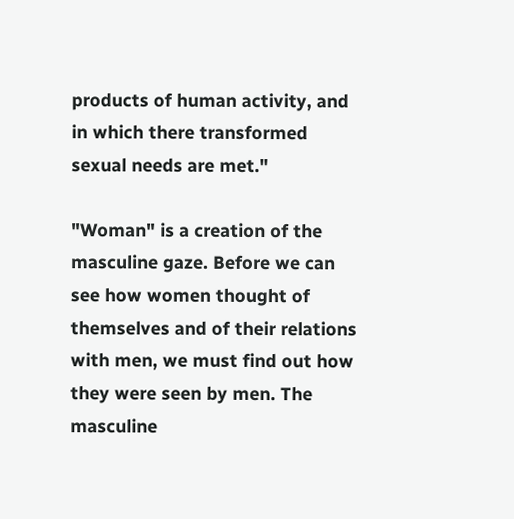products of human activity, and in which there transformed sexual needs are met."

"Woman" is a creation of the masculine gaze. Before we can see how women thought of themselves and of their relations with men, we must find out how they were seen by men. The masculine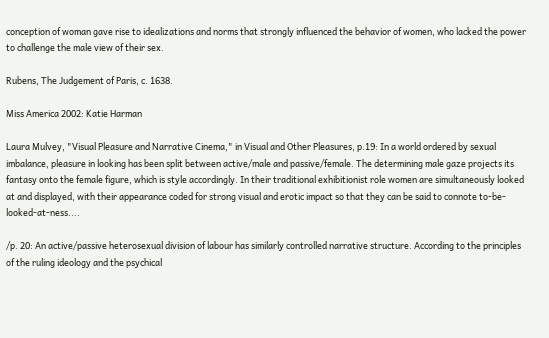conception of woman gave rise to idealizations and norms that strongly influenced the behavior of women, who lacked the power to challenge the male view of their sex.

Rubens, The Judgement of Paris, c. 1638.

Miss America 2002: Katie Harman

Laura Mulvey, "Visual Pleasure and Narrative Cinema," in Visual and Other Pleasures, p.19: In a world ordered by sexual imbalance, pleasure in looking has been split between active/male and passive/female. The determining male gaze projects its fantasy onto the female figure, which is style accordingly. In their traditional exhibitionist role women are simultaneously looked at and displayed, with their appearance coded for strong visual and erotic impact so that they can be said to connote to-be-looked-at-ness....

/p. 20: An active/passive heterosexual division of labour has similarly controlled narrative structure. According to the principles of the ruling ideology and the psychical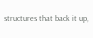structures that back it up,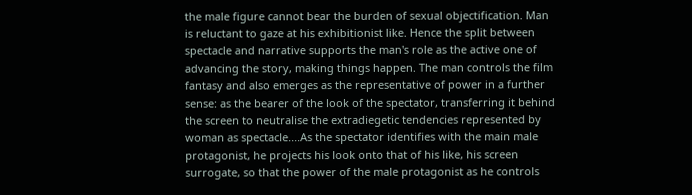the male figure cannot bear the burden of sexual objectification. Man is reluctant to gaze at his exhibitionist like. Hence the split between spectacle and narrative supports the man's role as the active one of advancing the story, making things happen. The man controls the film fantasy and also emerges as the representative of power in a further sense: as the bearer of the look of the spectator, transferring it behind the screen to neutralise the extradiegetic tendencies represented by woman as spectacle....As the spectator identifies with the main male protagonist, he projects his look onto that of his like, his screen surrogate, so that the power of the male protagonist as he controls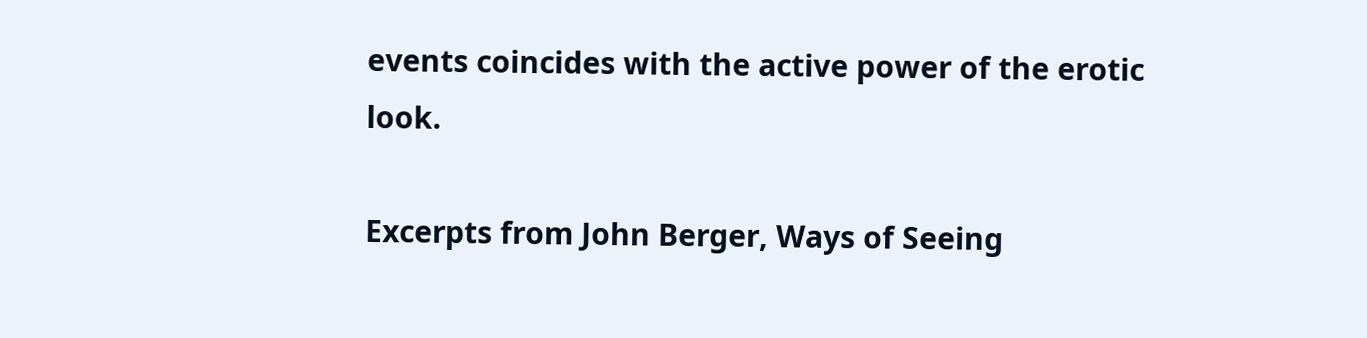events coincides with the active power of the erotic look.

Excerpts from John Berger, Ways of Seeing